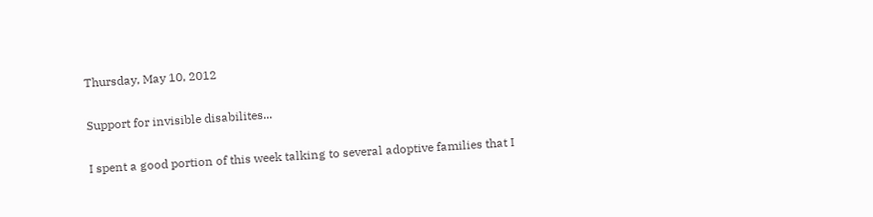Thursday, May 10, 2012

Support for invisible disabilites...

I spent a good portion of this week talking to several adoptive families that I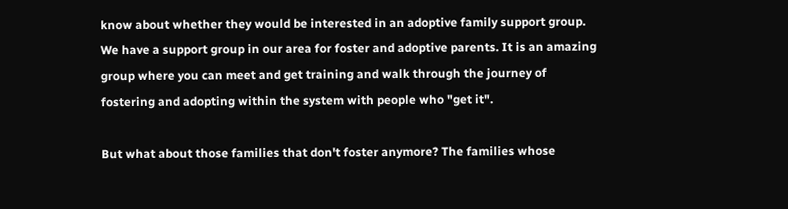know about whether they would be interested in an adoptive family support group.  We have a support group in our area for foster and adoptive parents. It is an amazing group where you can meet and get training and walk through the journey of fostering and adopting within the system with people who "get it".

But what about those families that don't foster anymore? The families whose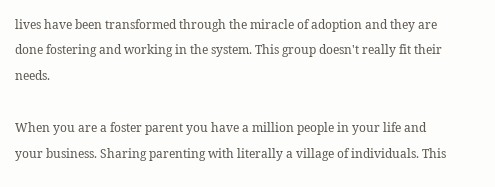lives have been transformed through the miracle of adoption and they are done fostering and working in the system. This group doesn't really fit their needs.

When you are a foster parent you have a million people in your life and your business. Sharing parenting with literally a village of individuals. This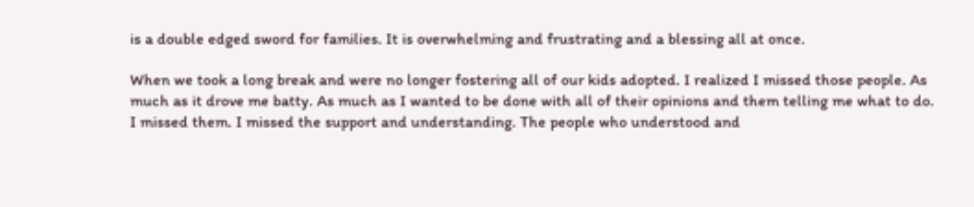is a double edged sword for families. It is overwhelming and frustrating and a blessing all at once.

When we took a long break and were no longer fostering all of our kids adopted. I realized I missed those people. As much as it drove me batty. As much as I wanted to be done with all of their opinions and them telling me what to do. I missed them. I missed the support and understanding. The people who understood and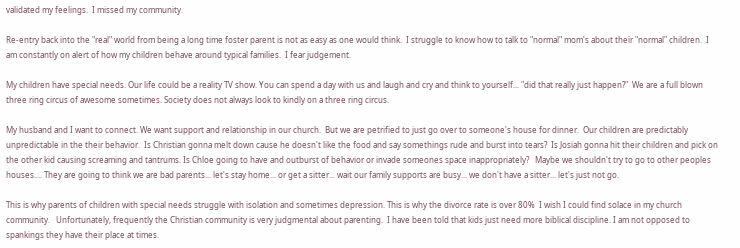validated my feelings.  I missed my community.

Re-entry back into the "real" world from being a long time foster parent is not as easy as one would think.  I struggle to know how to talk to "normal" mom's about their "normal" children.  I am constantly on alert of how my children behave around typical families.  I fear judgement.

My children have special needs. Our life could be a reality TV show. You can spend a day with us and laugh and cry and think to yourself... "did that really just happen?"  We are a full blown three ring circus of awesome sometimes. Society does not always look to kindly on a three ring circus.

My husband and I want to connect. We want support and relationship in our church.  But we are petrified to just go over to someone's house for dinner.  Our children are predictably unpredictable in the their behavior.  Is Christian gonna melt down cause he doesn't like the food and say somethings rude and burst into tears?  Is Josiah gonna hit their children and pick on the other kid causing screaming and tantrums. Is Chloe going to have and outburst of behavior or invade someones space inappropriately?   Maybe we shouldn't try to go to other peoples houses.... They are going to think we are bad parents... let's stay home... or get a sitter... wait our family supports are busy... we don't have a sitter... let's just not go.

This is why parents of children with special needs struggle with isolation and sometimes depression. This is why the divorce rate is over 80%  I wish I could find solace in my church community.   Unfortunately, frequently the Christian community is very judgmental about parenting.  I have been told that kids just need more biblical discipline. I am not opposed to spankings they have their place at times.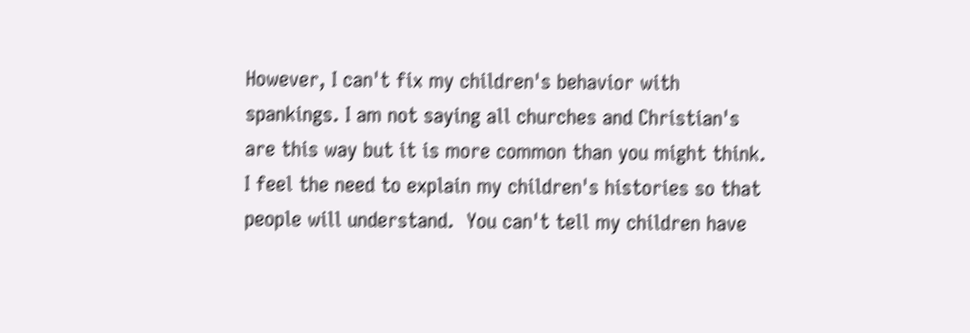However, I can't fix my children's behavior with spankings. I am not saying all churches and Christian's are this way but it is more common than you might think. I feel the need to explain my children's histories so that people will understand.  You can't tell my children have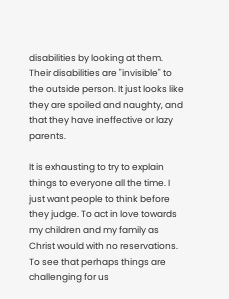disabilities by looking at them. Their disabilities are "invisible" to the outside person. It just looks like they are spoiled and naughty, and that they have ineffective or lazy parents.

It is exhausting to try to explain things to everyone all the time. I just want people to think before they judge. To act in love towards my children and my family as Christ would with no reservations. To see that perhaps things are challenging for us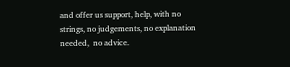and offer us support, help, with no strings, no judgements, no explanation needed,  no advice.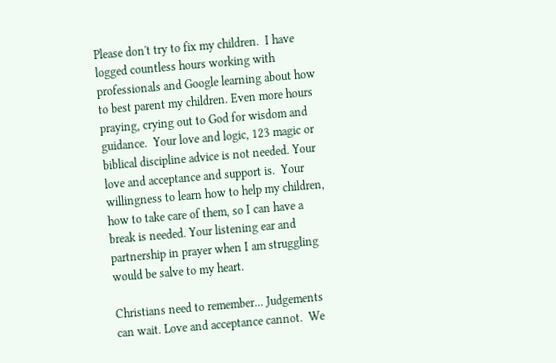Please don't try to fix my children.  I have logged countless hours working with professionals and Google learning about how to best parent my children. Even more hours praying, crying out to God for wisdom and guidance.  Your love and logic, 123 magic or biblical discipline advice is not needed. Your love and acceptance and support is.  Your willingness to learn how to help my children, how to take care of them, so I can have a break is needed. Your listening ear and partnership in prayer when I am struggling would be salve to my heart.

Christians need to remember... Judgements can wait. Love and acceptance cannot.  We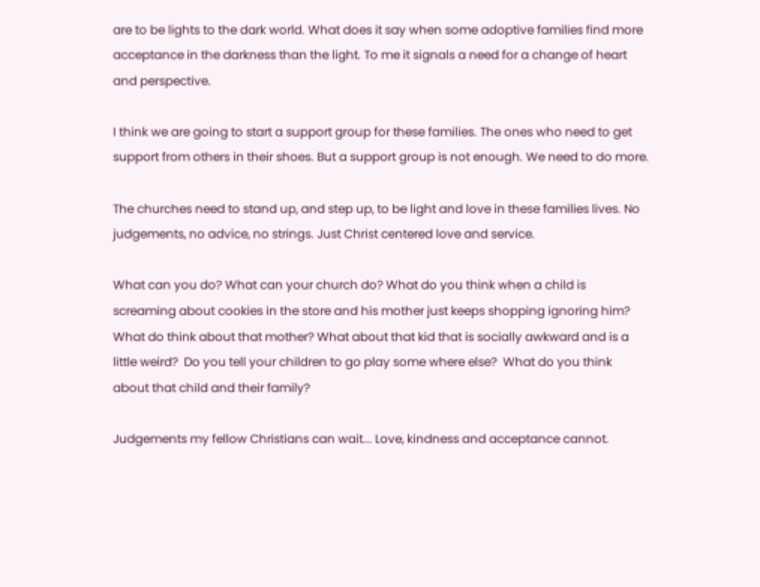are to be lights to the dark world. What does it say when some adoptive families find more acceptance in the darkness than the light. To me it signals a need for a change of heart and perspective.

I think we are going to start a support group for these families. The ones who need to get support from others in their shoes. But a support group is not enough. We need to do more.

The churches need to stand up, and step up, to be light and love in these families lives. No judgements, no advice, no strings. Just Christ centered love and service.

What can you do? What can your church do? What do you think when a child is screaming about cookies in the store and his mother just keeps shopping ignoring him?  What do think about that mother? What about that kid that is socially awkward and is a little weird?  Do you tell your children to go play some where else?  What do you think about that child and their family?

Judgements my fellow Christians can wait... Love, kindness and acceptance cannot.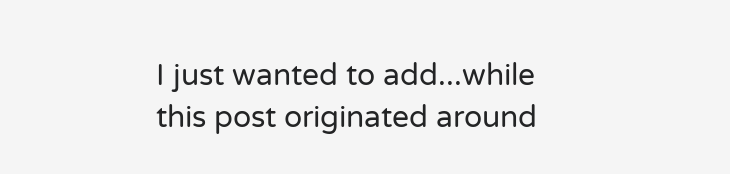I just wanted to add...while this post originated around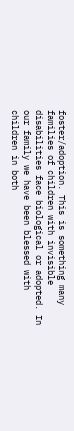foster/adoption. This is something many families of children with invisible disabilities face biological or adopted. In our family we have been blessed with children in both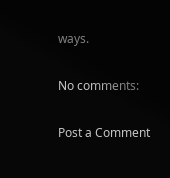ways.

No comments:

Post a Comment